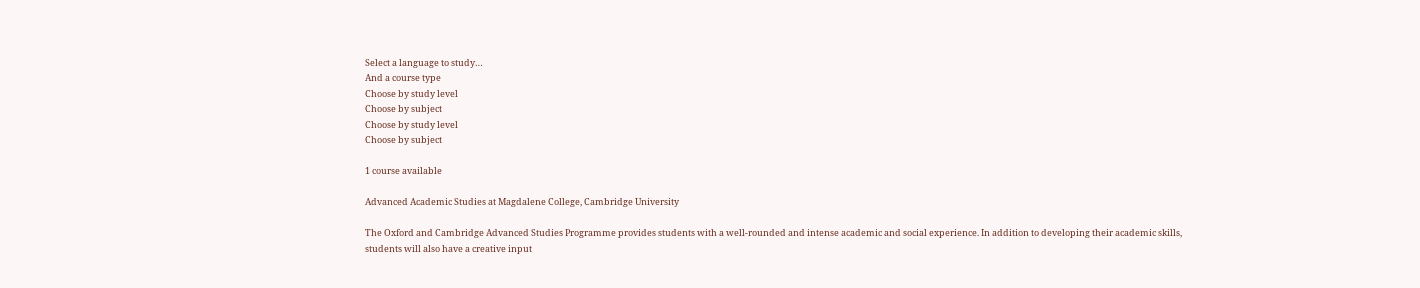Select a language to study…
And a course type
Choose by study level
Choose by subject
Choose by study level
Choose by subject

1 course available

Advanced Academic Studies at Magdalene College, Cambridge University

The Oxford and Cambridge Advanced Studies Programme provides students with a well-rounded and intense academic and social experience. In addition to developing their academic skills, students will also have a creative input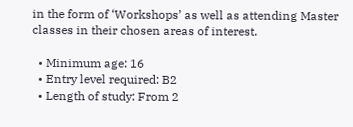in the form of ‘Workshops’ as well as attending Master classes in their chosen areas of interest.

  • Minimum age: 16
  • Entry level required: B2
  • Length of study: From 2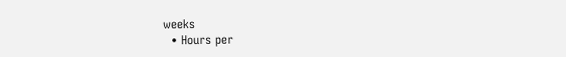weeks
  • Hours per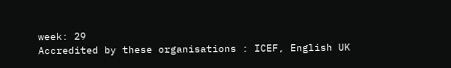week: 29
Accredited by these organisations : ICEF, English UK